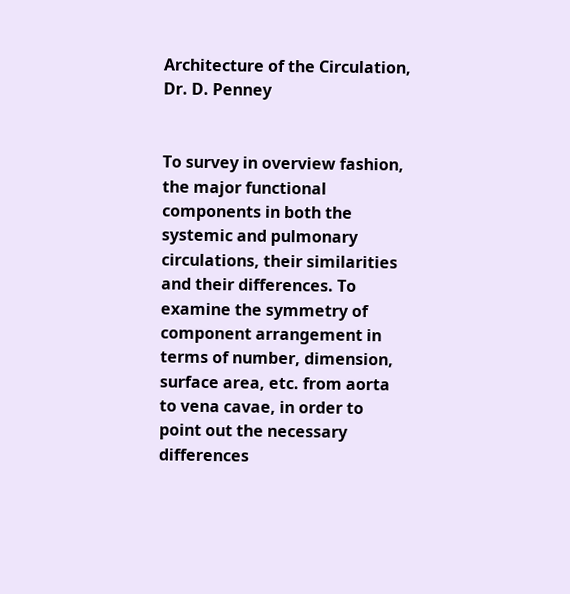Architecture of the Circulation, Dr. D. Penney


To survey in overview fashion, the major functional components in both the systemic and pulmonary circulations, their similarities and their differences. To examine the symmetry of component arrangement in terms of number, dimension, surface area, etc. from aorta to vena cavae, in order to point out the necessary differences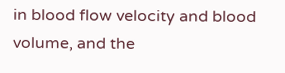in blood flow velocity and blood volume, and the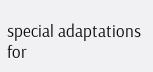special adaptations for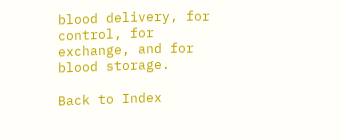blood delivery, for control, for exchange, and for blood storage.

Back to Index